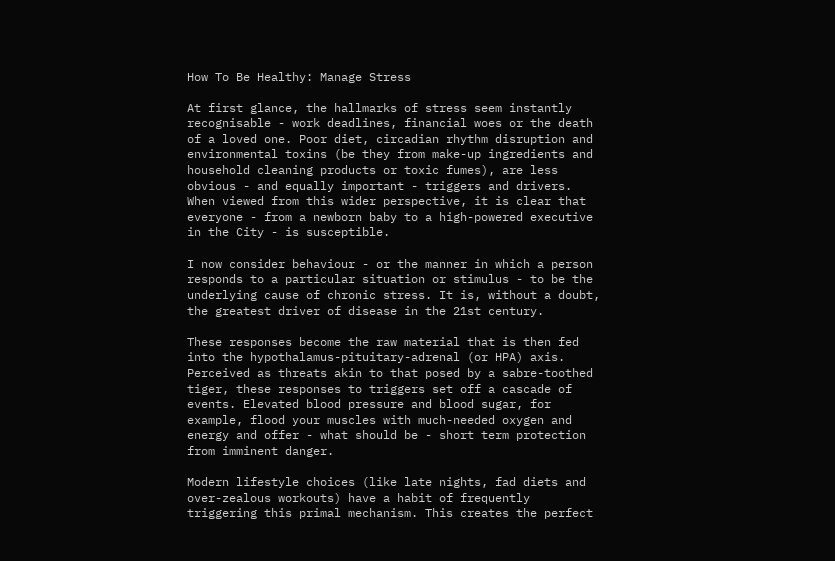How To Be Healthy: Manage Stress

At first glance, the hallmarks of stress seem instantly recognisable - work deadlines, financial woes or the death of a loved one. Poor diet, circadian rhythm disruption and environmental toxins (be they from make-up ingredients and household cleaning products or toxic fumes), are less obvious - and equally important - triggers and drivers. When viewed from this wider perspective, it is clear that everyone - from a newborn baby to a high-powered executive in the City - is susceptible.

I now consider behaviour - or the manner in which a person responds to a particular situation or stimulus - to be the underlying cause of chronic stress. It is, without a doubt, the greatest driver of disease in the 21st century.

These responses become the raw material that is then fed into the hypothalamus-pituitary-adrenal (or HPA) axis. Perceived as threats akin to that posed by a sabre-toothed tiger, these responses to triggers set off a cascade of events. Elevated blood pressure and blood sugar, for example, flood your muscles with much-needed oxygen and energy and offer - what should be - short term protection from imminent danger.

Modern lifestyle choices (like late nights, fad diets and over-zealous workouts) have a habit of frequently triggering this primal mechanism. This creates the perfect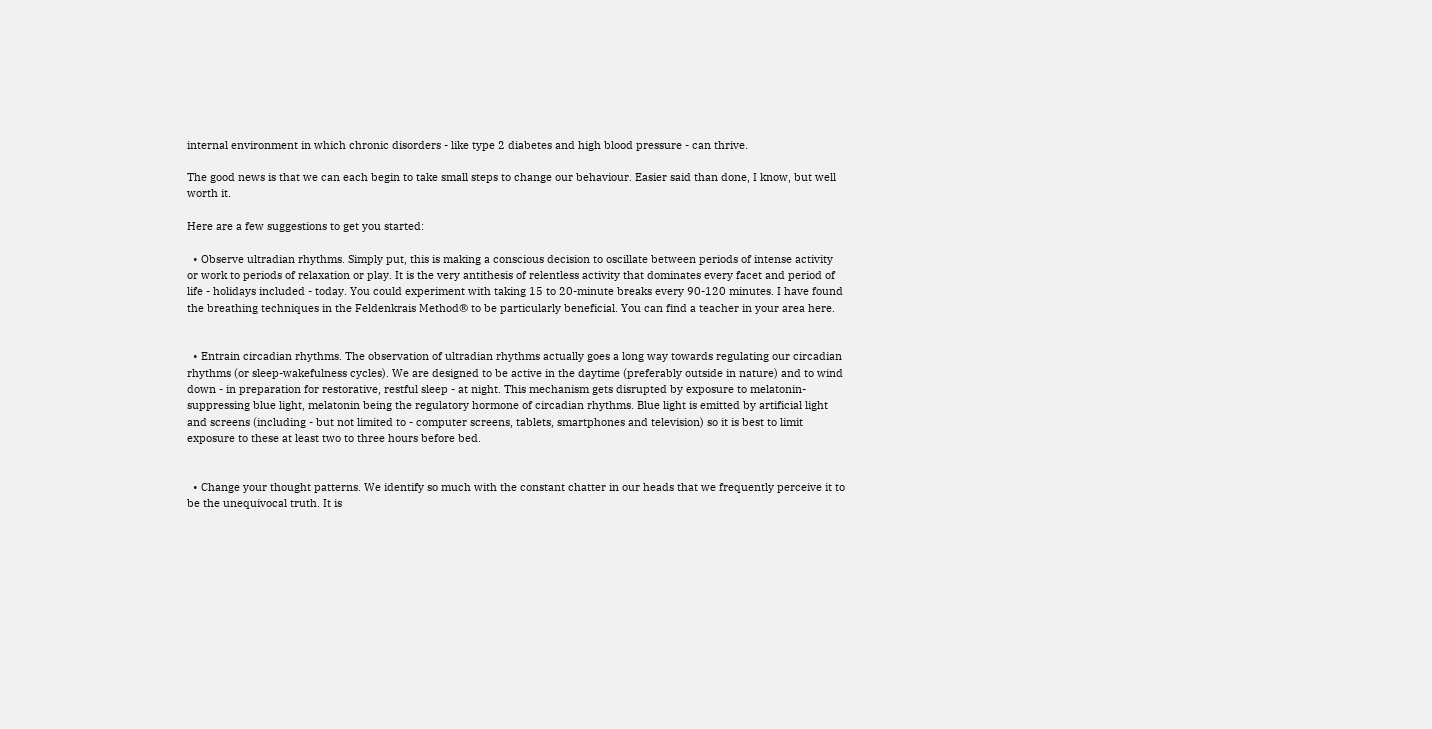internal environment in which chronic disorders - like type 2 diabetes and high blood pressure - can thrive.

The good news is that we can each begin to take small steps to change our behaviour. Easier said than done, I know, but well worth it.

Here are a few suggestions to get you started:

  • Observe ultradian rhythms. Simply put, this is making a conscious decision to oscillate between periods of intense activity or work to periods of relaxation or play. It is the very antithesis of relentless activity that dominates every facet and period of life - holidays included - today. You could experiment with taking 15 to 20-minute breaks every 90-120 minutes. I have found the breathing techniques in the Feldenkrais Method® to be particularly beneficial. You can find a teacher in your area here.


  • Entrain circadian rhythms. The observation of ultradian rhythms actually goes a long way towards regulating our circadian rhythms (or sleep-wakefulness cycles). We are designed to be active in the daytime (preferably outside in nature) and to wind down - in preparation for restorative, restful sleep - at night. This mechanism gets disrupted by exposure to melatonin-suppressing blue light, melatonin being the regulatory hormone of circadian rhythms. Blue light is emitted by artificial light and screens (including - but not limited to - computer screens, tablets, smartphones and television) so it is best to limit exposure to these at least two to three hours before bed.


  • Change your thought patterns. We identify so much with the constant chatter in our heads that we frequently perceive it to be the unequivocal truth. It is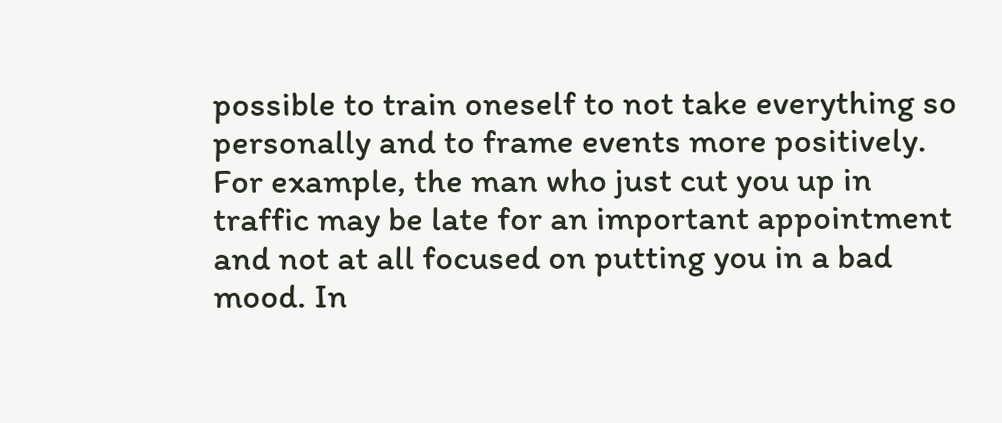possible to train oneself to not take everything so personally and to frame events more positively. For example, the man who just cut you up in traffic may be late for an important appointment and not at all focused on putting you in a bad mood. In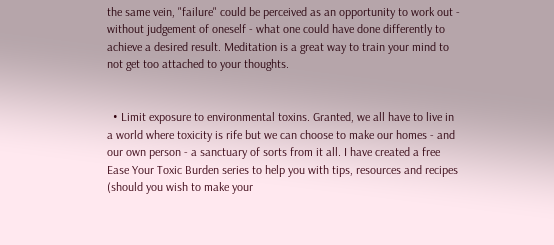the same vein, "failure" could be perceived as an opportunity to work out - without judgement of oneself - what one could have done differently to achieve a desired result. Meditation is a great way to train your mind to not get too attached to your thoughts.


  • Limit exposure to environmental toxins. Granted, we all have to live in a world where toxicity is rife but we can choose to make our homes - and our own person - a sanctuary of sorts from it all. I have created a free Ease Your Toxic Burden series to help you with tips, resources and recipes (should you wish to make your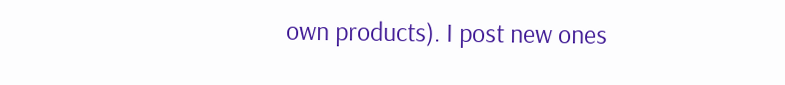own products). I post new ones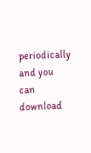periodically and you can download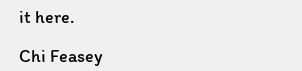it here.

Chi Feasey